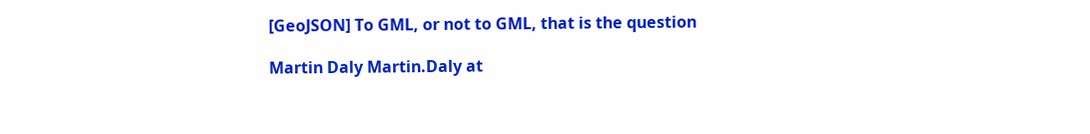[GeoJSON] To GML, or not to GML, that is the question

Martin Daly Martin.Daly at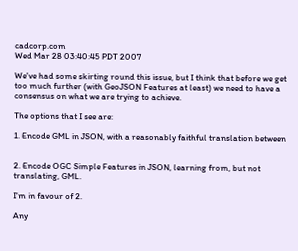cadcorp.com
Wed Mar 28 03:40:45 PDT 2007

We've had some skirting round this issue, but I think that before we get
too much further (with GeoJSON Features at least) we need to have a
consensus on what we are trying to achieve.

The options that I see are:

1. Encode GML in JSON, with a reasonably faithful translation between


2. Encode OGC Simple Features in JSON, learning from, but not
translating, GML.

I'm in favour of 2.

Any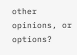other opinions, or options?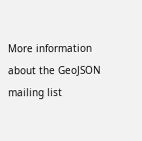More information about the GeoJSON mailing list